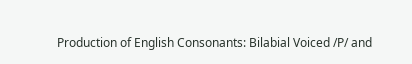Production of English Consonants: Bilabial Voiced /P/ and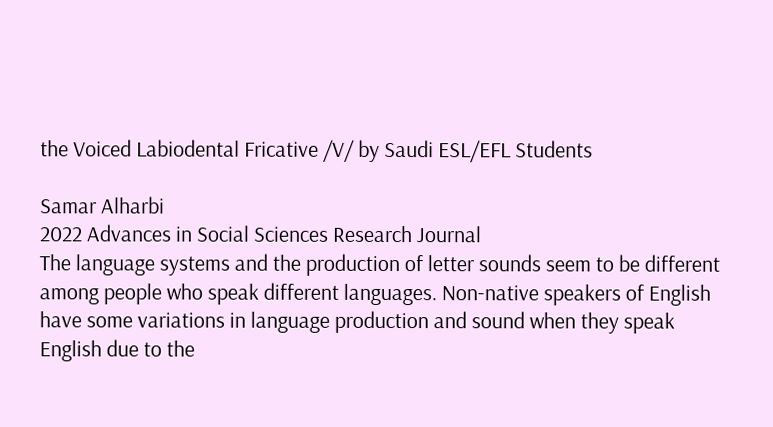the Voiced Labiodental Fricative /V/ by Saudi ESL/EFL Students

Samar Alharbi
2022 Advances in Social Sciences Research Journal
The language systems and the production of letter sounds seem to be different among people who speak different languages. Non-native speakers of English have some variations in language production and sound when they speak English due to the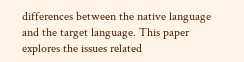differences between the native language and the target language. This paper explores the issues related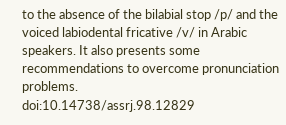to the absence of the bilabial stop /p/ and the voiced labiodental fricative /v/ in Arabic speakers. It also presents some recommendations to overcome pronunciation problems.
doi:10.14738/assrj.98.12829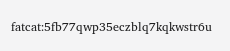fatcat:5fb77qwp35eczblq7kqkwstr6u